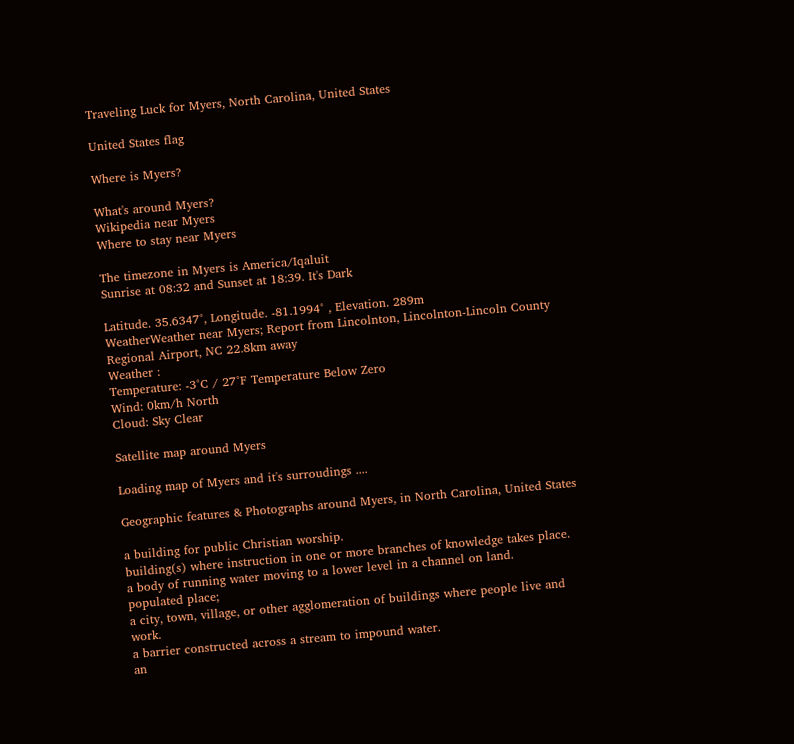Traveling Luck for Myers, North Carolina, United States

United States flag

Where is Myers?

What's around Myers?
Wikipedia near Myers
Where to stay near Myers

The timezone in Myers is America/Iqaluit
Sunrise at 08:32 and Sunset at 18:39. It's Dark

Latitude. 35.6347°, Longitude. -81.1994° , Elevation. 289m
WeatherWeather near Myers; Report from Lincolnton, Lincolnton-Lincoln County Regional Airport, NC 22.8km away
Weather :
Temperature: -3°C / 27°F Temperature Below Zero
Wind: 0km/h North
Cloud: Sky Clear

Satellite map around Myers

Loading map of Myers and it's surroudings ....

Geographic features & Photographs around Myers, in North Carolina, United States

a building for public Christian worship.
building(s) where instruction in one or more branches of knowledge takes place.
a body of running water moving to a lower level in a channel on land.
populated place;
a city, town, village, or other agglomeration of buildings where people live and work.
a barrier constructed across a stream to impound water.
an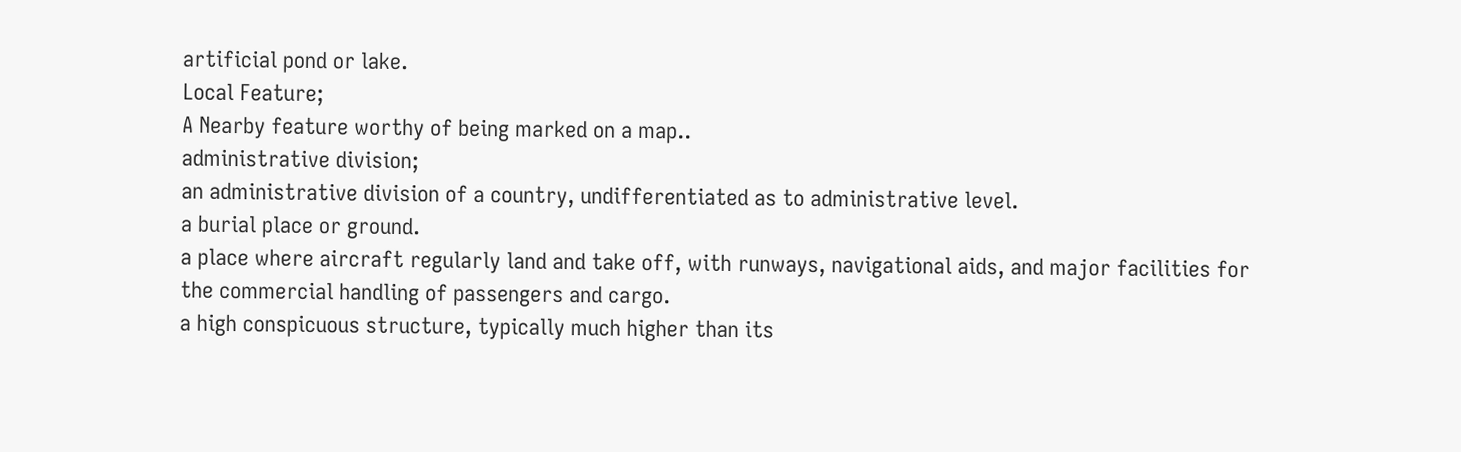artificial pond or lake.
Local Feature;
A Nearby feature worthy of being marked on a map..
administrative division;
an administrative division of a country, undifferentiated as to administrative level.
a burial place or ground.
a place where aircraft regularly land and take off, with runways, navigational aids, and major facilities for the commercial handling of passengers and cargo.
a high conspicuous structure, typically much higher than its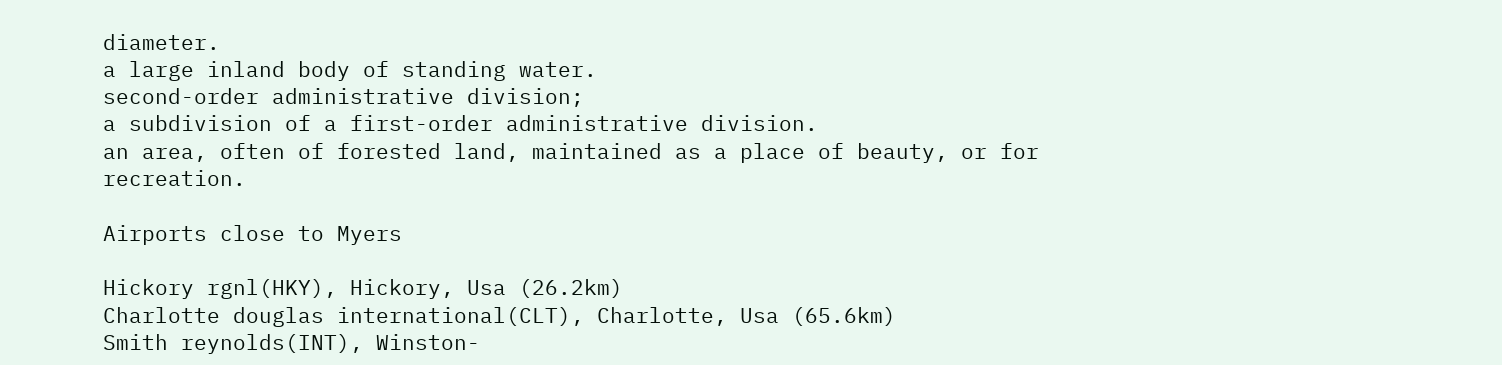diameter.
a large inland body of standing water.
second-order administrative division;
a subdivision of a first-order administrative division.
an area, often of forested land, maintained as a place of beauty, or for recreation.

Airports close to Myers

Hickory rgnl(HKY), Hickory, Usa (26.2km)
Charlotte douglas international(CLT), Charlotte, Usa (65.6km)
Smith reynolds(INT), Winston-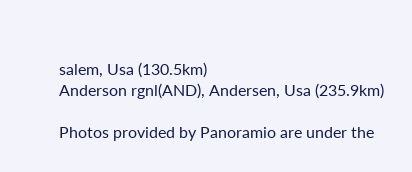salem, Usa (130.5km)
Anderson rgnl(AND), Andersen, Usa (235.9km)

Photos provided by Panoramio are under the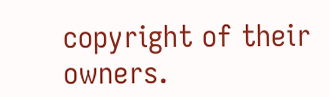copyright of their owners.